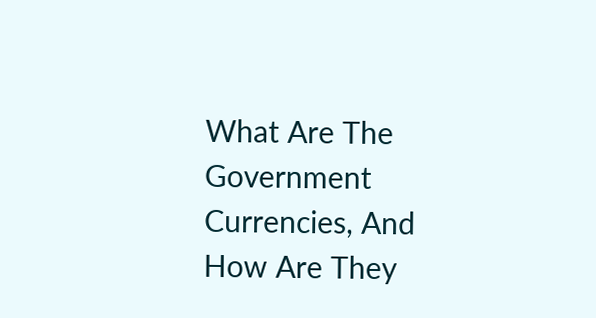What Are The Government Currencies, And How Are They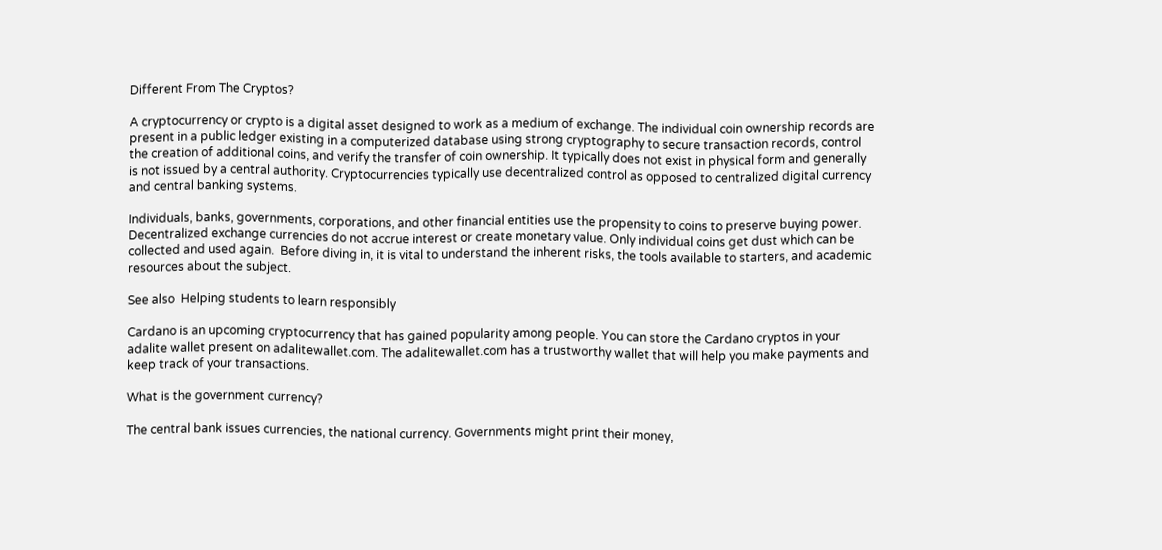Different From The Cryptos?

A cryptocurrency or crypto is a digital asset designed to work as a medium of exchange. The individual coin ownership records are present in a public ledger existing in a computerized database using strong cryptography to secure transaction records, control the creation of additional coins, and verify the transfer of coin ownership. It typically does not exist in physical form and generally is not issued by a central authority. Cryptocurrencies typically use decentralized control as opposed to centralized digital currency and central banking systems.

Individuals, banks, governments, corporations, and other financial entities use the propensity to coins to preserve buying power. Decentralized exchange currencies do not accrue interest or create monetary value. Only individual coins get dust which can be collected and used again.  Before diving in, it is vital to understand the inherent risks, the tools available to starters, and academic resources about the subject.

See also  Helping students to learn responsibly

Cardano is an upcoming cryptocurrency that has gained popularity among people. You can store the Cardano cryptos in your adalite wallet present on adalitewallet.com. The adalitewallet.com has a trustworthy wallet that will help you make payments and keep track of your transactions.

What is the government currency?

The central bank issues currencies, the national currency. Governments might print their money,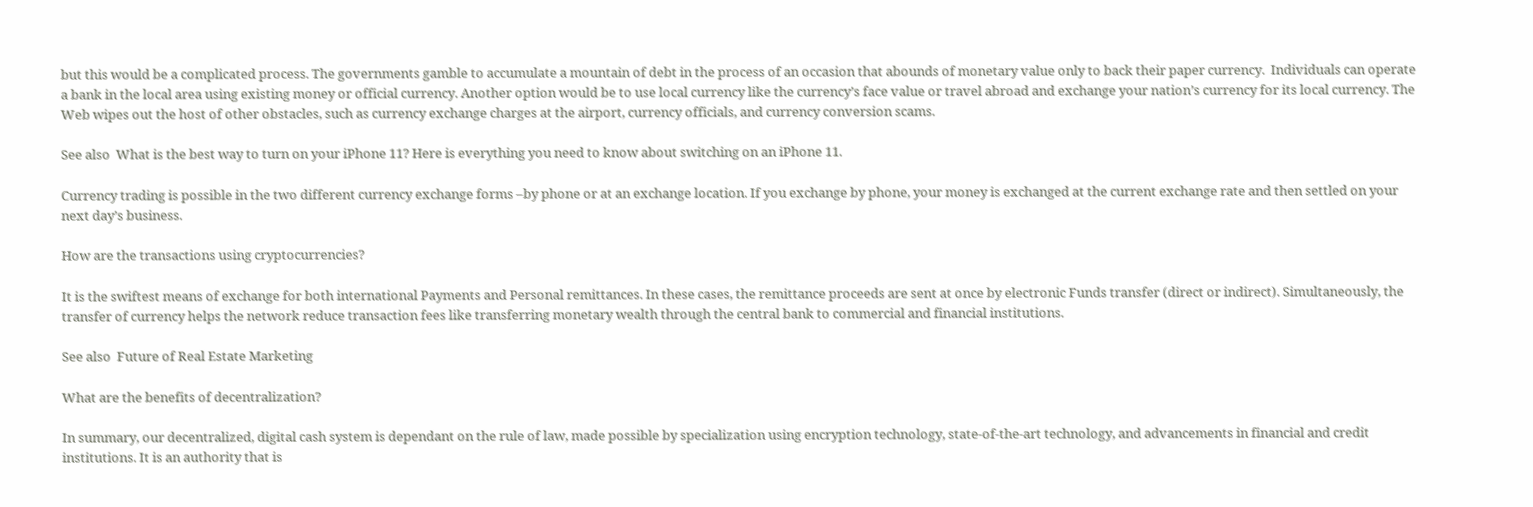but this would be a complicated process. The governments gamble to accumulate a mountain of debt in the process of an occasion that abounds of monetary value only to back their paper currency.  Individuals can operate a bank in the local area using existing money or official currency. Another option would be to use local currency like the currency’s face value or travel abroad and exchange your nation’s currency for its local currency. The Web wipes out the host of other obstacles, such as currency exchange charges at the airport, currency officials, and currency conversion scams.

See also  What is the best way to turn on your iPhone 11? Here is everything you need to know about switching on an iPhone 11.

Currency trading is possible in the two different currency exchange forms –by phone or at an exchange location. If you exchange by phone, your money is exchanged at the current exchange rate and then settled on your next day’s business.

How are the transactions using cryptocurrencies?

It is the swiftest means of exchange for both international Payments and Personal remittances. In these cases, the remittance proceeds are sent at once by electronic Funds transfer (direct or indirect). Simultaneously, the transfer of currency helps the network reduce transaction fees like transferring monetary wealth through the central bank to commercial and financial institutions.

See also  Future of Real Estate Marketing

What are the benefits of decentralization?

In summary, our decentralized, digital cash system is dependant on the rule of law, made possible by specialization using encryption technology, state-of-the-art technology, and advancements in financial and credit institutions. It is an authority that is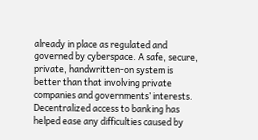already in place as regulated and governed by cyberspace. A safe, secure, private, handwritten-on system is better than that involving private companies and governments’ interests. Decentralized access to banking has helped ease any difficulties caused by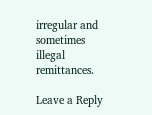irregular and sometimes illegal remittances.

Leave a Reply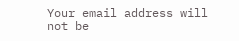Your email address will not be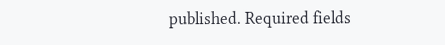published. Required fields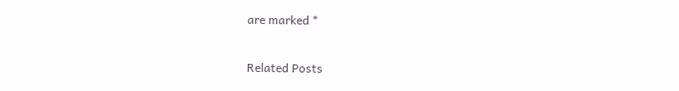are marked *

Related Posts